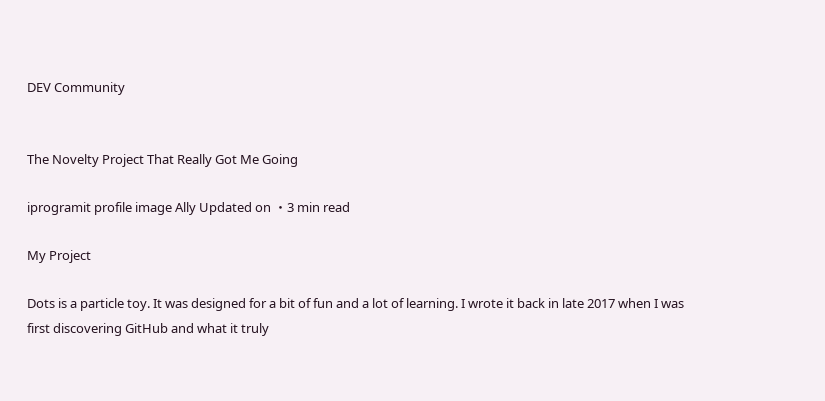DEV Community


The Novelty Project That Really Got Me Going

iprogramit profile image Ally Updated on ・3 min read

My Project

Dots is a particle toy. It was designed for a bit of fun and a lot of learning. I wrote it back in late 2017 when I was first discovering GitHub and what it truly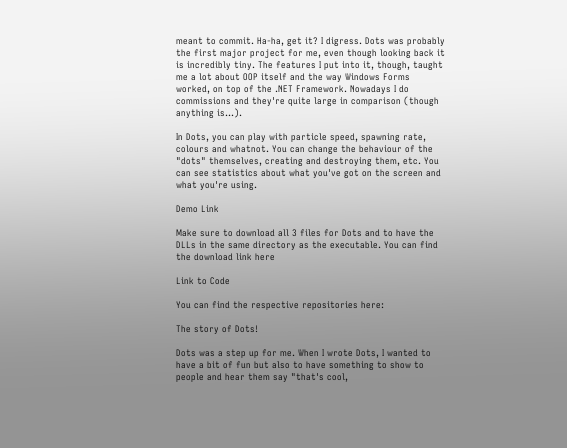meant to commit. Ha-ha, get it? I digress. Dots was probably the first major project for me, even though looking back it is incredibly tiny. The features I put into it, though, taught me a lot about OOP itself and the way Windows Forms worked, on top of the .NET Framework. Nowadays I do commissions and they're quite large in comparison (though anything is...).

In Dots, you can play with particle speed, spawning rate, colours and whatnot. You can change the behaviour of the "dots" themselves, creating and destroying them, etc. You can see statistics about what you've got on the screen and what you're using.

Demo Link

Make sure to download all 3 files for Dots and to have the DLLs in the same directory as the executable. You can find the download link here

Link to Code

You can find the respective repositories here:

The story of Dots!

Dots was a step up for me. When I wrote Dots, I wanted to have a bit of fun but also to have something to show to people and hear them say "that's cool,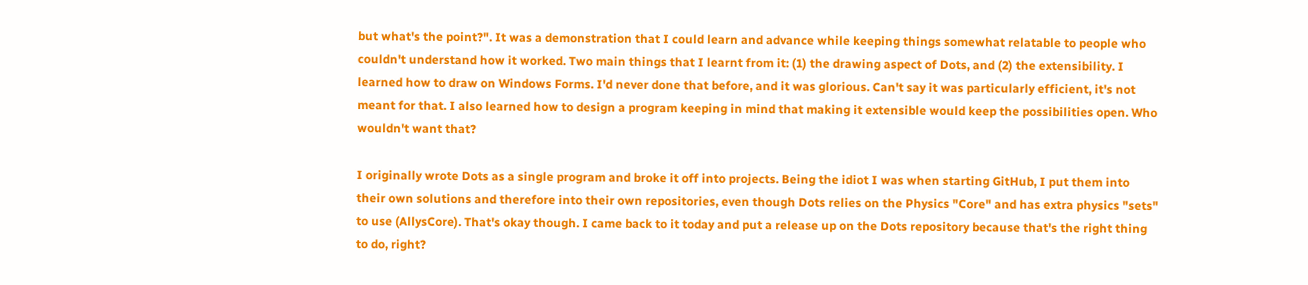but what's the point?". It was a demonstration that I could learn and advance while keeping things somewhat relatable to people who couldn't understand how it worked. Two main things that I learnt from it: (1) the drawing aspect of Dots, and (2) the extensibility. I learned how to draw on Windows Forms. I'd never done that before, and it was glorious. Can't say it was particularly efficient, it's not meant for that. I also learned how to design a program keeping in mind that making it extensible would keep the possibilities open. Who wouldn't want that?

I originally wrote Dots as a single program and broke it off into projects. Being the idiot I was when starting GitHub, I put them into their own solutions and therefore into their own repositories, even though Dots relies on the Physics "Core" and has extra physics "sets" to use (AllysCore). That's okay though. I came back to it today and put a release up on the Dots repository because that's the right thing to do, right?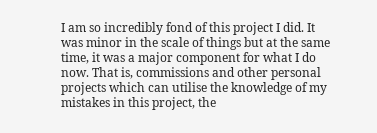I am so incredibly fond of this project I did. It was minor in the scale of things but at the same time, it was a major component for what I do now. That is, commissions and other personal projects which can utilise the knowledge of my mistakes in this project, the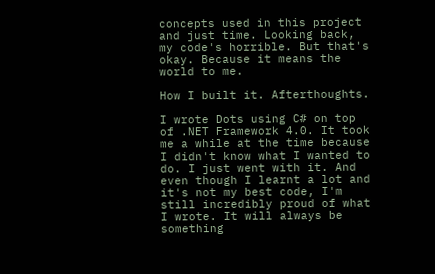concepts used in this project and just time. Looking back, my code's horrible. But that's okay. Because it means the world to me.

How I built it. Afterthoughts.

I wrote Dots using C# on top of .NET Framework 4.0. It took me a while at the time because I didn't know what I wanted to do. I just went with it. And even though I learnt a lot and it's not my best code, I'm still incredibly proud of what I wrote. It will always be something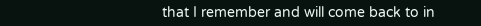that I remember and will come back to in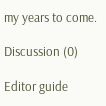my years to come.

Discussion (0)

Editor guide